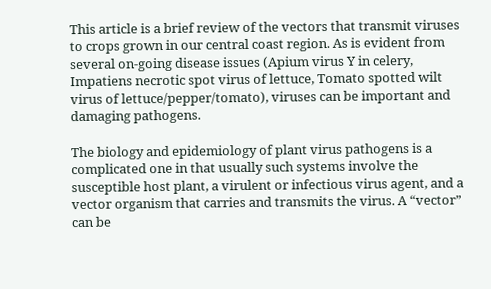This article is a brief review of the vectors that transmit viruses to crops grown in our central coast region. As is evident from several on-going disease issues (Apium virus Y in celery, Impatiens necrotic spot virus of lettuce, Tomato spotted wilt virus of lettuce/pepper/tomato), viruses can be important and damaging pathogens.

The biology and epidemiology of plant virus pathogens is a complicated one in that usually such systems involve the susceptible host plant, a virulent or infectious virus agent, and a vector organism that carries and transmits the virus. A “vector” can be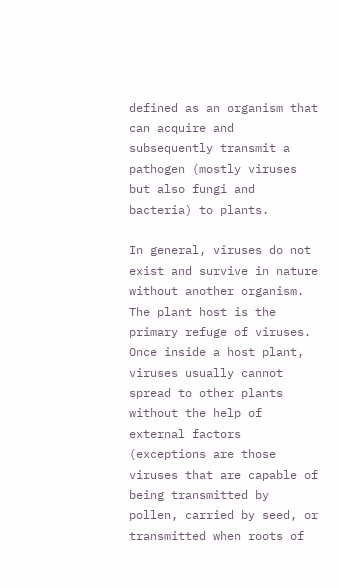defined as an organism that can acquire and subsequently transmit a pathogen (mostly viruses but also fungi and bacteria) to plants.

In general, viruses do not exist and survive in nature without another organism. The plant host is the primary refuge of viruses. Once inside a host plant, viruses usually cannot spread to other plants without the help of external factors (exceptions are those viruses that are capable of being transmitted by pollen, carried by seed, or transmitted when roots of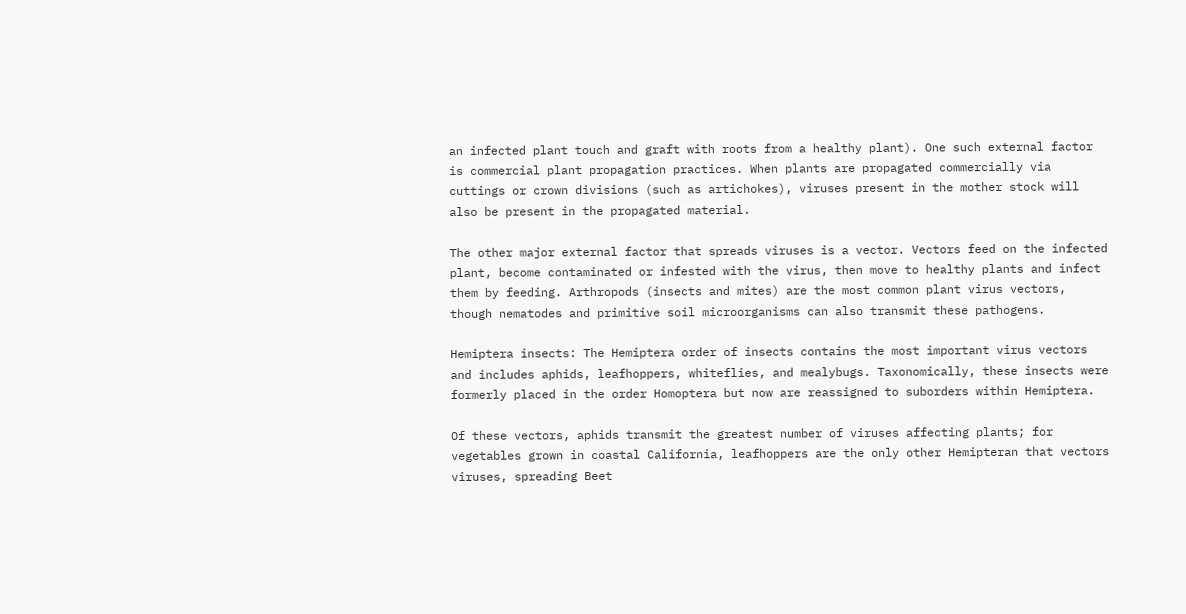an infected plant touch and graft with roots from a healthy plant). One such external factor is commercial plant propagation practices. When plants are propagated commercially via cuttings or crown divisions (such as artichokes), viruses present in the mother stock will also be present in the propagated material.

The other major external factor that spreads viruses is a vector. Vectors feed on the infected plant, become contaminated or infested with the virus, then move to healthy plants and infect them by feeding. Arthropods (insects and mites) are the most common plant virus vectors, though nematodes and primitive soil microorganisms can also transmit these pathogens.

Hemiptera insects: The Hemiptera order of insects contains the most important virus vectors and includes aphids, leafhoppers, whiteflies, and mealybugs. Taxonomically, these insects were formerly placed in the order Homoptera but now are reassigned to suborders within Hemiptera.

Of these vectors, aphids transmit the greatest number of viruses affecting plants; for vegetables grown in coastal California, leafhoppers are the only other Hemipteran that vectors viruses, spreading Beet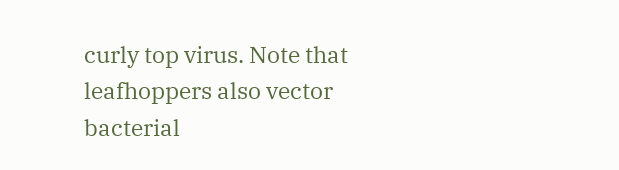curly top virus. Note that leafhoppers also vector bacterial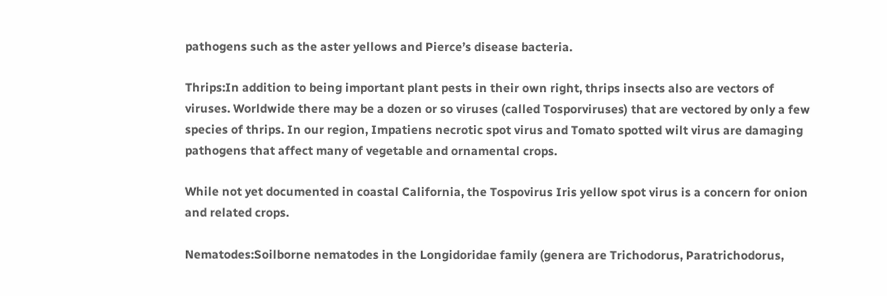pathogens such as the aster yellows and Pierce’s disease bacteria.

Thrips:In addition to being important plant pests in their own right, thrips insects also are vectors of viruses. Worldwide there may be a dozen or so viruses (called Tosporviruses) that are vectored by only a few species of thrips. In our region, Impatiens necrotic spot virus and Tomato spotted wilt virus are damaging pathogens that affect many of vegetable and ornamental crops.

While not yet documented in coastal California, the Tospovirus Iris yellow spot virus is a concern for onion and related crops.

Nematodes:Soilborne nematodes in the Longidoridae family (genera are Trichodorus, Paratrichodorus,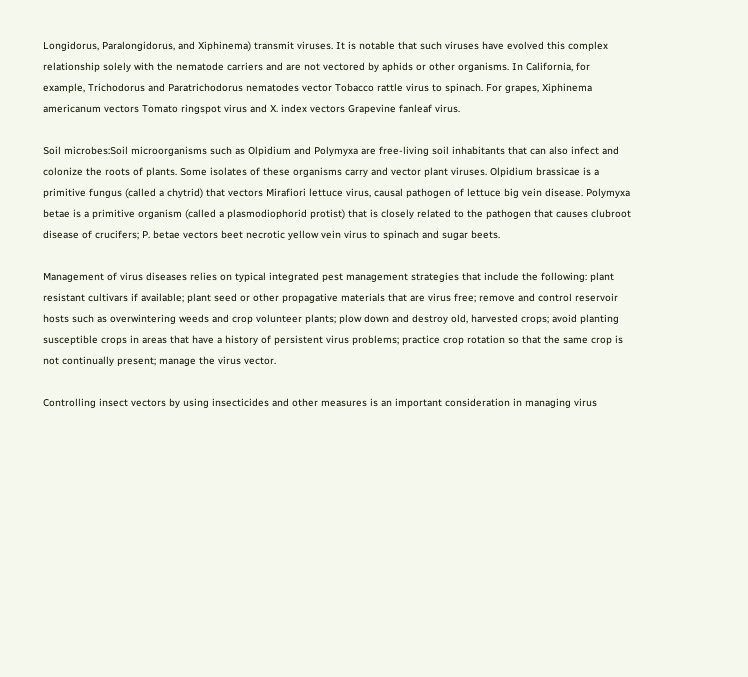Longidorus, Paralongidorus, and Xiphinema) transmit viruses. It is notable that such viruses have evolved this complex relationship solely with the nematode carriers and are not vectored by aphids or other organisms. In California, for example, Trichodorus and Paratrichodorus nematodes vector Tobacco rattle virus to spinach. For grapes, Xiphinema americanum vectors Tomato ringspot virus and X. index vectors Grapevine fanleaf virus.

Soil microbes:Soil microorganisms such as Olpidium and Polymyxa are free-living soil inhabitants that can also infect and colonize the roots of plants. Some isolates of these organisms carry and vector plant viruses. Olpidium brassicae is a primitive fungus (called a chytrid) that vectors Mirafiori lettuce virus, causal pathogen of lettuce big vein disease. Polymyxa betae is a primitive organism (called a plasmodiophorid protist) that is closely related to the pathogen that causes clubroot disease of crucifers; P. betae vectors beet necrotic yellow vein virus to spinach and sugar beets.

Management of virus diseases relies on typical integrated pest management strategies that include the following: plant resistant cultivars if available; plant seed or other propagative materials that are virus free; remove and control reservoir hosts such as overwintering weeds and crop volunteer plants; plow down and destroy old, harvested crops; avoid planting susceptible crops in areas that have a history of persistent virus problems; practice crop rotation so that the same crop is not continually present; manage the virus vector.

Controlling insect vectors by using insecticides and other measures is an important consideration in managing virus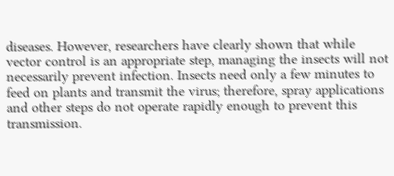diseases. However, researchers have clearly shown that while vector control is an appropriate step, managing the insects will not necessarily prevent infection. Insects need only a few minutes to feed on plants and transmit the virus; therefore, spray applications and other steps do not operate rapidly enough to prevent this transmission.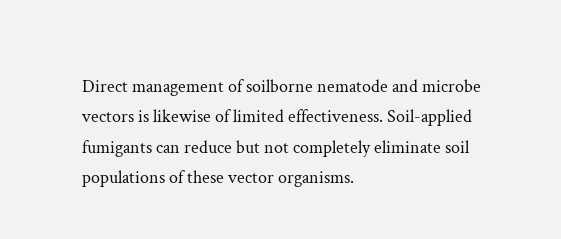Direct management of soilborne nematode and microbe vectors is likewise of limited effectiveness. Soil-applied fumigants can reduce but not completely eliminate soil populations of these vector organisms.